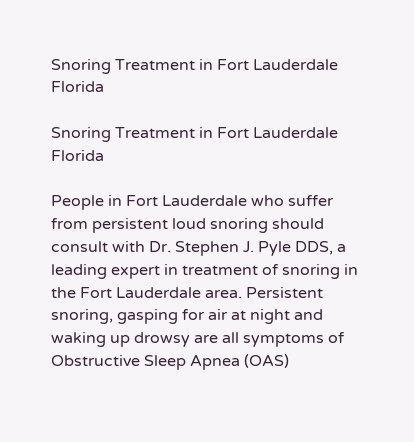Snoring Treatment in Fort Lauderdale Florida

Snoring Treatment in Fort Lauderdale Florida

People in Fort Lauderdale who suffer from persistent loud snoring should consult with Dr. Stephen J. Pyle DDS, a leading expert in treatment of snoring in the Fort Lauderdale area. Persistent snoring, gasping for air at night and waking up drowsy are all symptoms of Obstructive Sleep Apnea (OAS)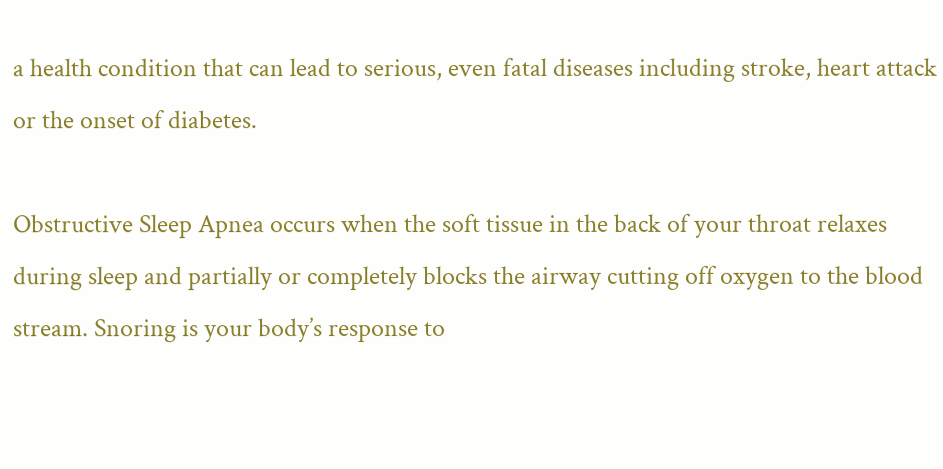a health condition that can lead to serious, even fatal diseases including stroke, heart attack or the onset of diabetes.

Obstructive Sleep Apnea occurs when the soft tissue in the back of your throat relaxes during sleep and partially or completely blocks the airway cutting off oxygen to the blood stream. Snoring is your body’s response to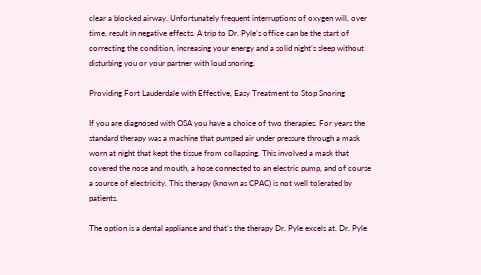clear a blocked airway. Unfortunately frequent interruptions of oxygen will, over time, result in negative effects. A trip to Dr. Pyle’s office can be the start of correcting the condition, increasing your energy and a solid night’s sleep without disturbing you or your partner with loud snoring.

Providing Fort Lauderdale with Effective, Easy Treatment to Stop Snoring

If you are diagnosed with OSA you have a choice of two therapies. For years the standard therapy was a machine that pumped air under pressure through a mask worn at night that kept the tissue from collapsing. This involved a mask that covered the nose and mouth, a hose connected to an electric pump, and of course a source of electricity. This therapy (known as CPAC) is not well tolerated by patients.

The option is a dental appliance and that’s the therapy Dr. Pyle excels at. Dr. Pyle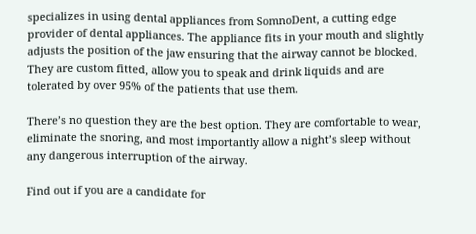specializes in using dental appliances from SomnoDent, a cutting edge provider of dental appliances. The appliance fits in your mouth and slightly adjusts the position of the jaw ensuring that the airway cannot be blocked. They are custom fitted, allow you to speak and drink liquids and are tolerated by over 95% of the patients that use them.

There’s no question they are the best option. They are comfortable to wear, eliminate the snoring, and most importantly allow a night’s sleep without any dangerous interruption of the airway.

Find out if you are a candidate for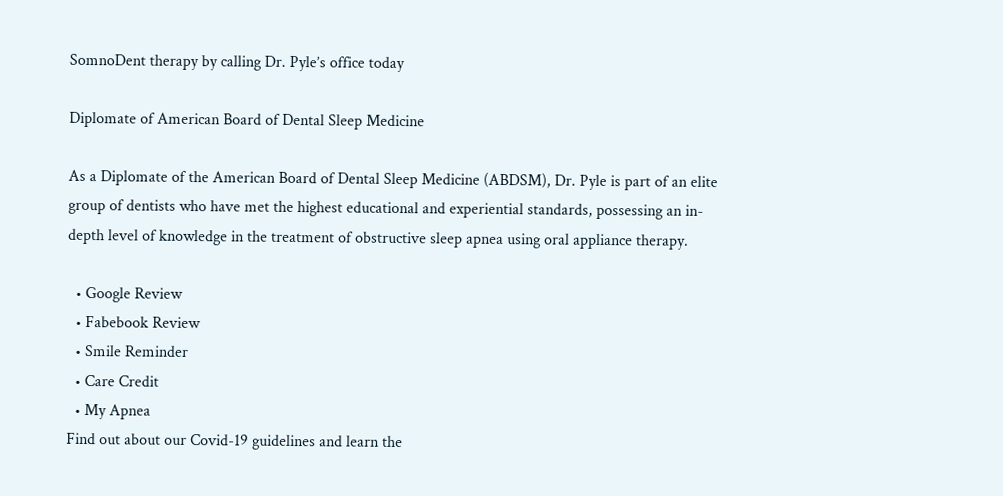SomnoDent therapy by calling Dr. Pyle’s office today

Diplomate of American Board of Dental Sleep Medicine

As a Diplomate of the American Board of Dental Sleep Medicine (ABDSM), Dr. Pyle is part of an elite group of dentists who have met the highest educational and experiential standards, possessing an in-depth level of knowledge in the treatment of obstructive sleep apnea using oral appliance therapy.

  • Google Review
  • Fabebook Review
  • Smile Reminder
  • Care Credit
  • My Apnea
Find out about our Covid-19 guidelines and learn the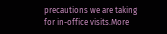precautions we are taking for in-office visits.More